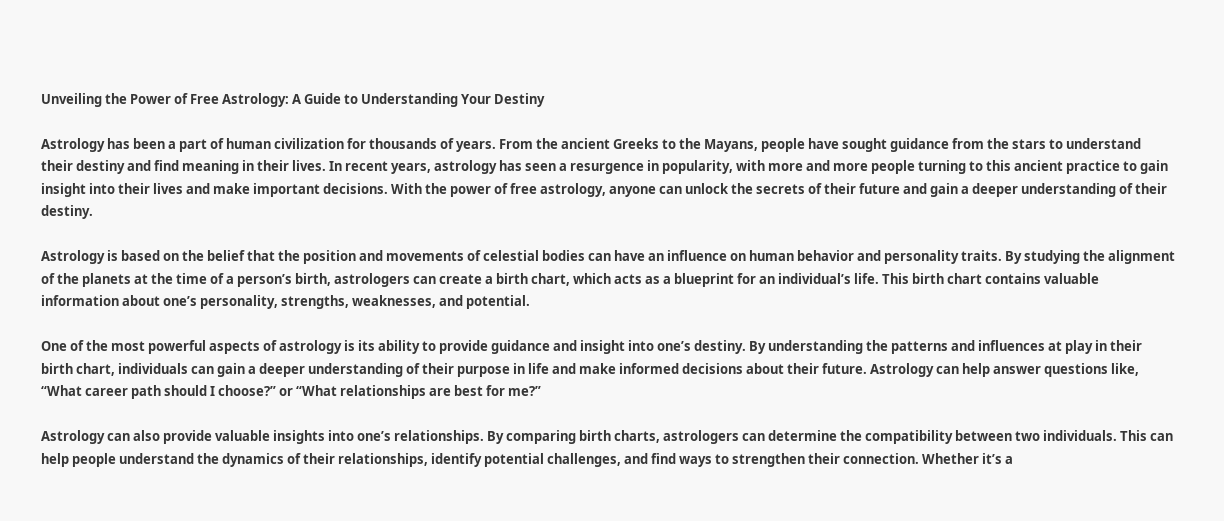Unveiling the Power of Free Astrology: A Guide to Understanding Your Destiny

Astrology has been a part of human civilization for thousands of years. From the ancient Greeks to the Mayans, people have sought guidance from the stars to understand their destiny and find meaning in their lives. In recent years, astrology has seen a resurgence in popularity, with more and more people turning to this ancient practice to gain insight into their lives and make important decisions. With the power of free astrology, anyone can unlock the secrets of their future and gain a deeper understanding of their destiny.

Astrology is based on the belief that the position and movements of celestial bodies can have an influence on human behavior and personality traits. By studying the alignment of the planets at the time of a person’s birth, astrologers can create a birth chart, which acts as a blueprint for an individual’s life. This birth chart contains valuable information about one’s personality, strengths, weaknesses, and potential.

One of the most powerful aspects of astrology is its ability to provide guidance and insight into one’s destiny. By understanding the patterns and influences at play in their birth chart, individuals can gain a deeper understanding of their purpose in life and make informed decisions about their future. Astrology can help answer questions like, “What career path should I choose?” or “What relationships are best for me?”

Astrology can also provide valuable insights into one’s relationships. By comparing birth charts, astrologers can determine the compatibility between two individuals. This can help people understand the dynamics of their relationships, identify potential challenges, and find ways to strengthen their connection. Whether it’s a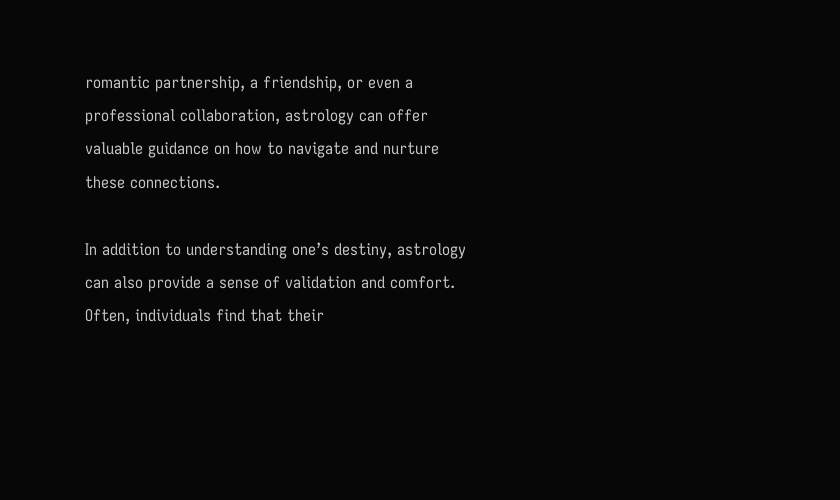romantic partnership, a friendship, or even a professional collaboration, astrology can offer valuable guidance on how to navigate and nurture these connections.

In addition to understanding one’s destiny, astrology can also provide a sense of validation and comfort. Often, individuals find that their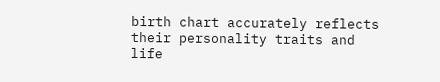birth chart accurately reflects their personality traits and life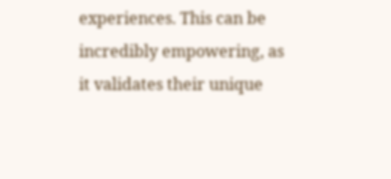experiences. This can be incredibly empowering, as it validates their unique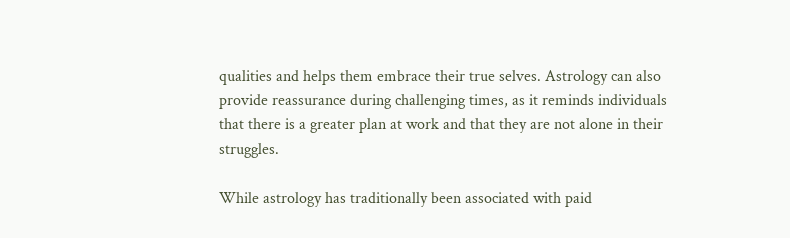qualities and helps them embrace their true selves. Astrology can also provide reassurance during challenging times, as it reminds individuals that there is a greater plan at work and that they are not alone in their struggles.

While astrology has traditionally been associated with paid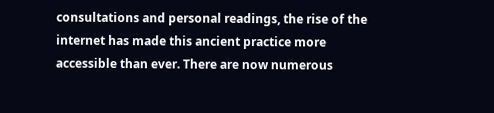consultations and personal readings, the rise of the internet has made this ancient practice more accessible than ever. There are now numerous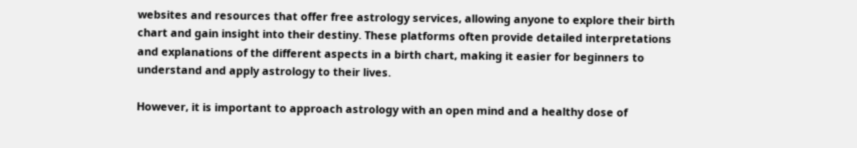websites and resources that offer free astrology services, allowing anyone to explore their birth chart and gain insight into their destiny. These platforms often provide detailed interpretations and explanations of the different aspects in a birth chart, making it easier for beginners to understand and apply astrology to their lives.

However, it is important to approach astrology with an open mind and a healthy dose of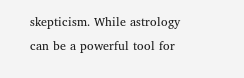skepticism. While astrology can be a powerful tool for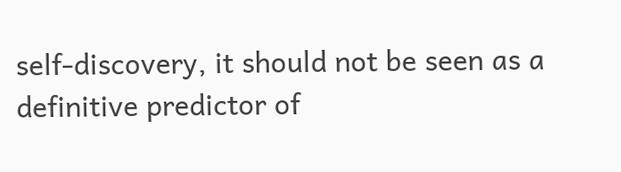self-discovery, it should not be seen as a definitive predictor of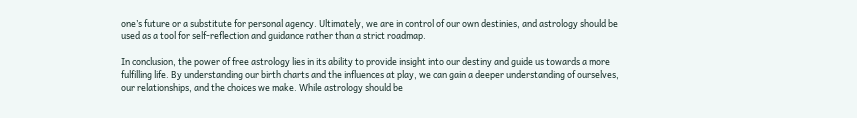one’s future or a substitute for personal agency. Ultimately, we are in control of our own destinies, and astrology should be used as a tool for self-reflection and guidance rather than a strict roadmap.

In conclusion, the power of free astrology lies in its ability to provide insight into our destiny and guide us towards a more fulfilling life. By understanding our birth charts and the influences at play, we can gain a deeper understanding of ourselves, our relationships, and the choices we make. While astrology should be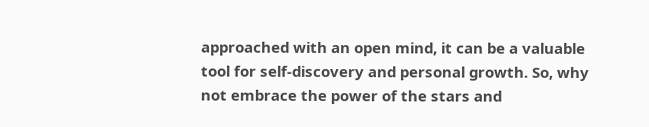approached with an open mind, it can be a valuable tool for self-discovery and personal growth. So, why not embrace the power of the stars and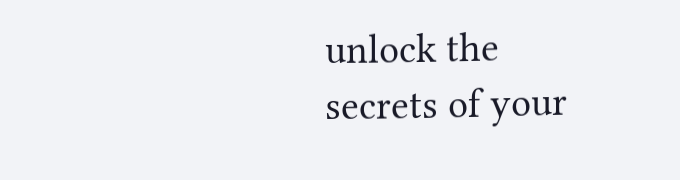unlock the secrets of your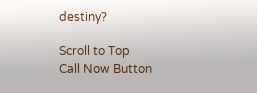destiny?

Scroll to Top
Call Now Button